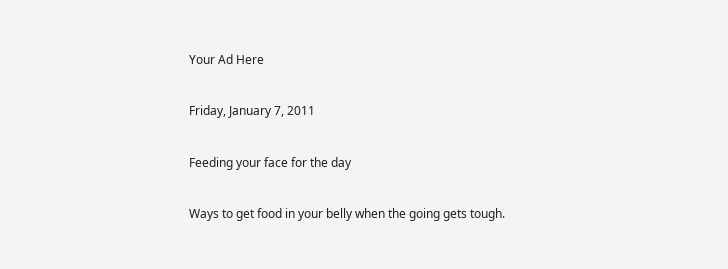Your Ad Here

Friday, January 7, 2011

Feeding your face for the day

Ways to get food in your belly when the going gets tough.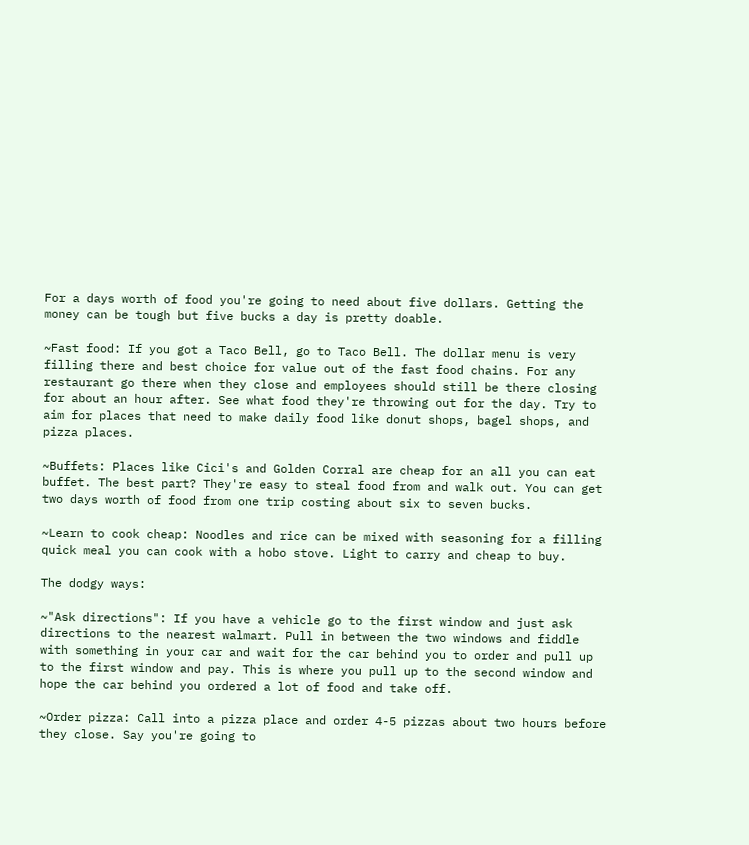For a days worth of food you're going to need about five dollars. Getting the money can be tough but five bucks a day is pretty doable.

~Fast food: If you got a Taco Bell, go to Taco Bell. The dollar menu is very filling there and best choice for value out of the fast food chains. For any restaurant go there when they close and employees should still be there closing for about an hour after. See what food they're throwing out for the day. Try to aim for places that need to make daily food like donut shops, bagel shops, and pizza places.

~Buffets: Places like Cici's and Golden Corral are cheap for an all you can eat buffet. The best part? They're easy to steal food from and walk out. You can get two days worth of food from one trip costing about six to seven bucks.

~Learn to cook cheap: Noodles and rice can be mixed with seasoning for a filling quick meal you can cook with a hobo stove. Light to carry and cheap to buy.

The dodgy ways:

~"Ask directions": If you have a vehicle go to the first window and just ask directions to the nearest walmart. Pull in between the two windows and fiddle with something in your car and wait for the car behind you to order and pull up to the first window and pay. This is where you pull up to the second window and hope the car behind you ordered a lot of food and take off.

~Order pizza: Call into a pizza place and order 4-5 pizzas about two hours before they close. Say you're going to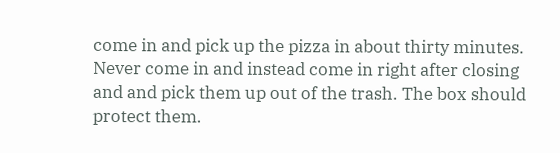come in and pick up the pizza in about thirty minutes. Never come in and instead come in right after closing and and pick them up out of the trash. The box should protect them.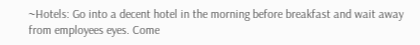~Hotels: Go into a decent hotel in the morning before breakfast and wait away from employees eyes. Come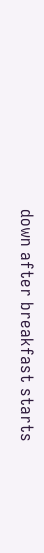down after breakfast starts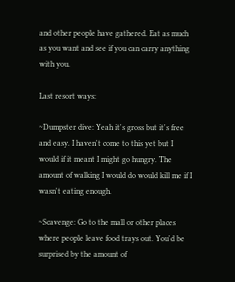and other people have gathered. Eat as much as you want and see if you can carry anything with you.

Last resort ways:

~Dumpster dive: Yeah it's gross but it's free and easy. I haven't come to this yet but I would if it meant I might go hungry. The amount of walking I would do would kill me if I wasn't eating enough.

~Scavenge: Go to the mall or other places where people leave food trays out. You'd be surprised by the amount of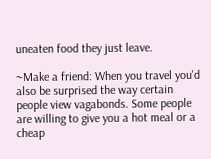uneaten food they just leave.

~Make a friend: When you travel you'd also be surprised the way certain people view vagabonds. Some people are willing to give you a hot meal or a cheap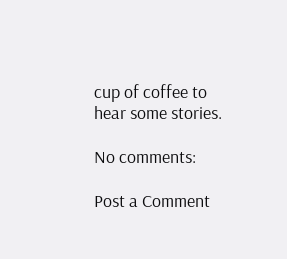cup of coffee to hear some stories.

No comments:

Post a Comment